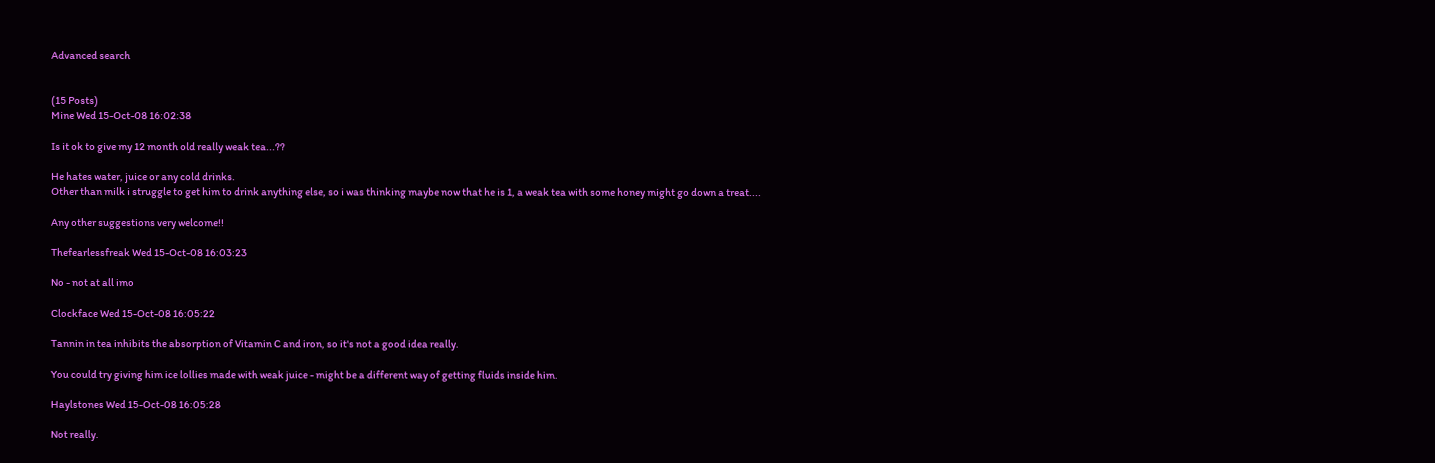Advanced search


(15 Posts)
Mine Wed 15-Oct-08 16:02:38

Is it ok to give my 12 month old really weak tea...??

He hates water, juice or any cold drinks.
Other than milk i struggle to get him to drink anything else, so i was thinking maybe now that he is 1, a weak tea with some honey might go down a treat....

Any other suggestions very welcome!!

Thefearlessfreak Wed 15-Oct-08 16:03:23

No - not at all imo

Clockface Wed 15-Oct-08 16:05:22

Tannin in tea inhibits the absorption of Vitamin C and iron, so it's not a good idea really.

You could try giving him ice lollies made with weak juice - might be a different way of getting fluids inside him.

Haylstones Wed 15-Oct-08 16:05:28

Not really.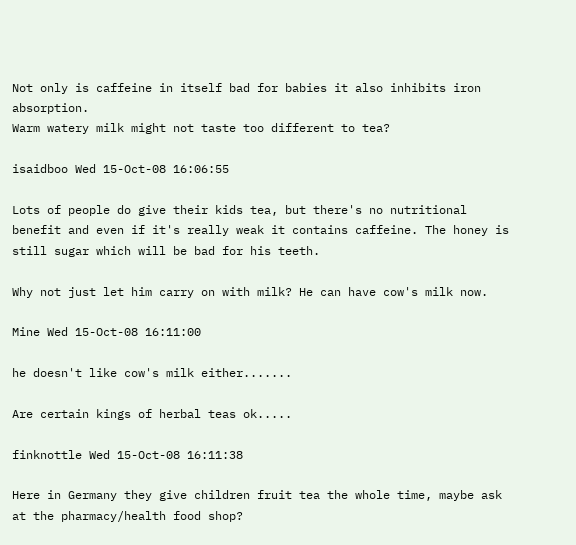Not only is caffeine in itself bad for babies it also inhibits iron absorption.
Warm watery milk might not taste too different to tea?

isaidboo Wed 15-Oct-08 16:06:55

Lots of people do give their kids tea, but there's no nutritional benefit and even if it's really weak it contains caffeine. The honey is still sugar which will be bad for his teeth.

Why not just let him carry on with milk? He can have cow's milk now.

Mine Wed 15-Oct-08 16:11:00

he doesn't like cow's milk either.......

Are certain kings of herbal teas ok.....

finknottle Wed 15-Oct-08 16:11:38

Here in Germany they give children fruit tea the whole time, maybe ask at the pharmacy/health food shop?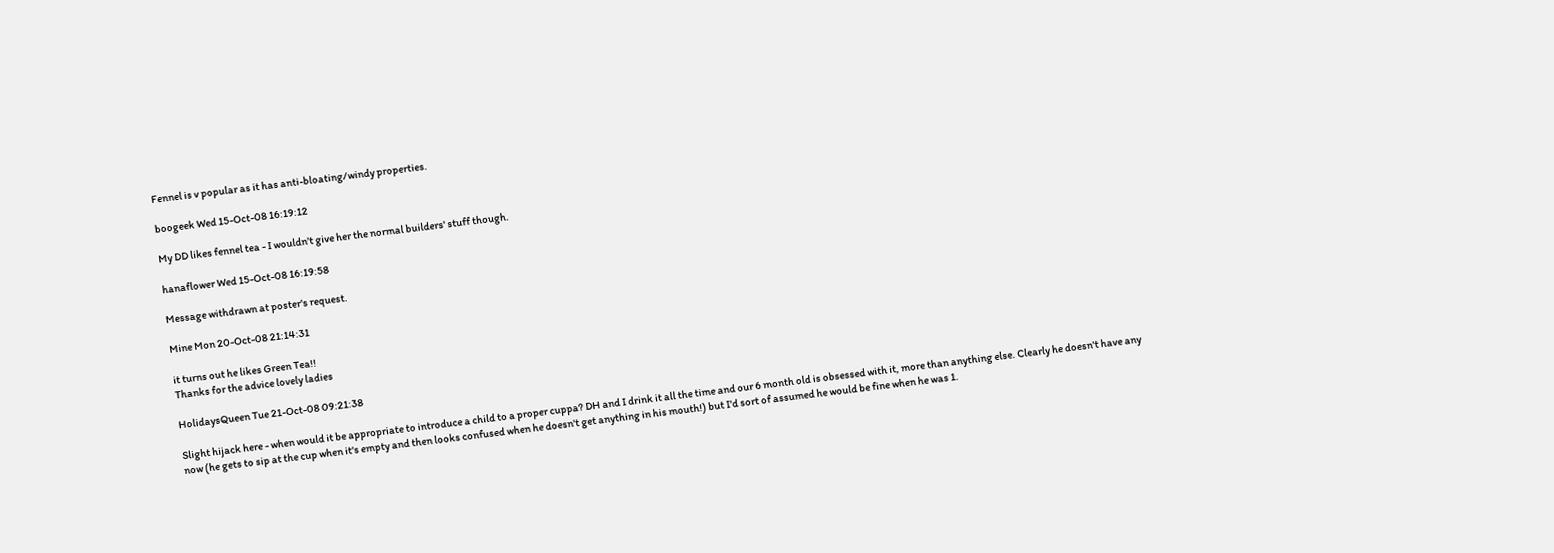Fennel is v popular as it has anti-bloating/windy properties.

boogeek Wed 15-Oct-08 16:19:12

My DD likes fennel tea - I wouldn't give her the normal builders' stuff though.

hanaflower Wed 15-Oct-08 16:19:58

Message withdrawn at poster's request.

Mine Mon 20-Oct-08 21:14:31

it turns out he likes Green Tea!!
Thanks for the advice lovely ladies

HolidaysQueen Tue 21-Oct-08 09:21:38

Slight hijack here - when would it be appropriate to introduce a child to a proper cuppa? DH and I drink it all the time and our 6 month old is obsessed with it, more than anything else. Clearly he doesn't have any now (he gets to sip at the cup when it's empty and then looks confused when he doesn't get anything in his mouth!) but I'd sort of assumed he would be fine when he was 1.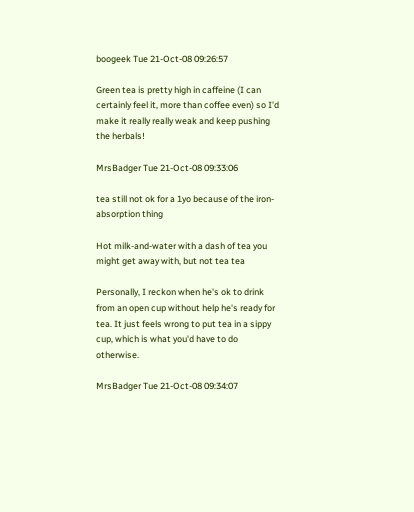boogeek Tue 21-Oct-08 09:26:57

Green tea is pretty high in caffeine (I can certainly feel it, more than coffee even) so I'd make it really really weak and keep pushing the herbals!

MrsBadger Tue 21-Oct-08 09:33:06

tea still not ok for a 1yo because of the iron-absorption thing

Hot milk-and-water with a dash of tea you might get away with, but not tea tea

Personally, I reckon when he's ok to drink from an open cup without help he's ready for tea. It just feels wrong to put tea in a sippy cup, which is what you'd have to do otherwise.

MrsBadger Tue 21-Oct-08 09:34:07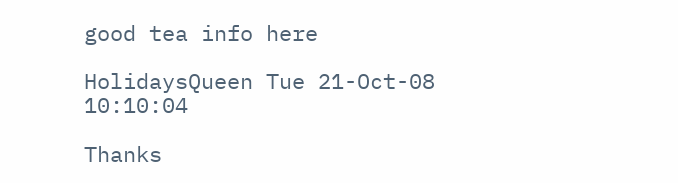good tea info here

HolidaysQueen Tue 21-Oct-08 10:10:04

Thanks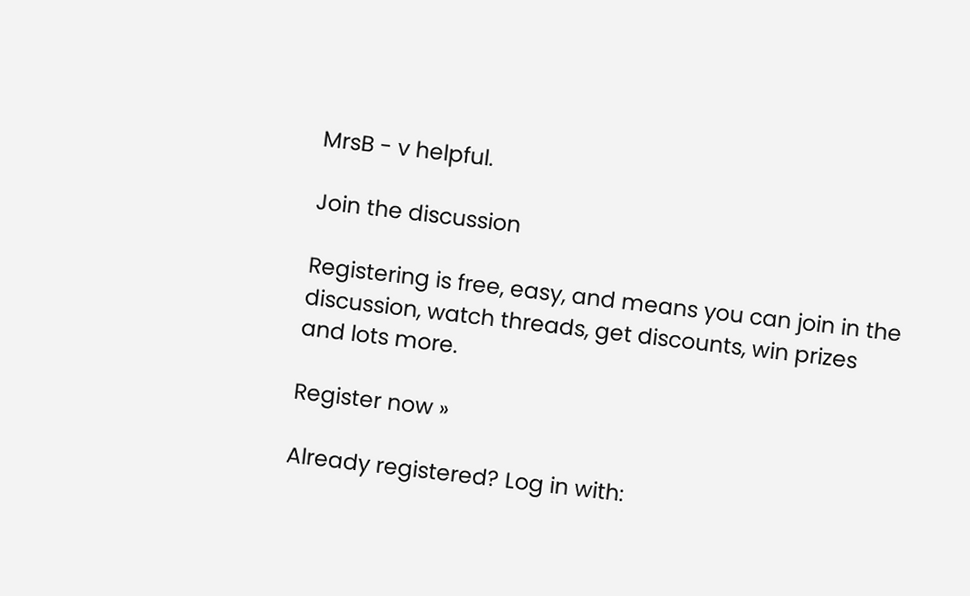MrsB - v helpful.

Join the discussion

Registering is free, easy, and means you can join in the discussion, watch threads, get discounts, win prizes and lots more.

Register now »

Already registered? Log in with: